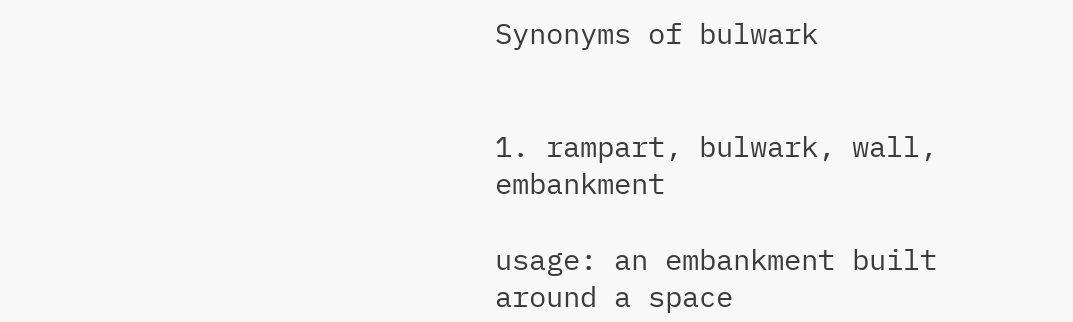Synonyms of bulwark


1. rampart, bulwark, wall, embankment

usage: an embankment built around a space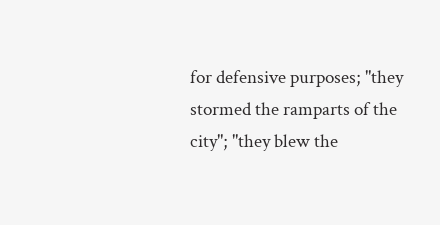for defensive purposes; "they stormed the ramparts of the city"; "they blew the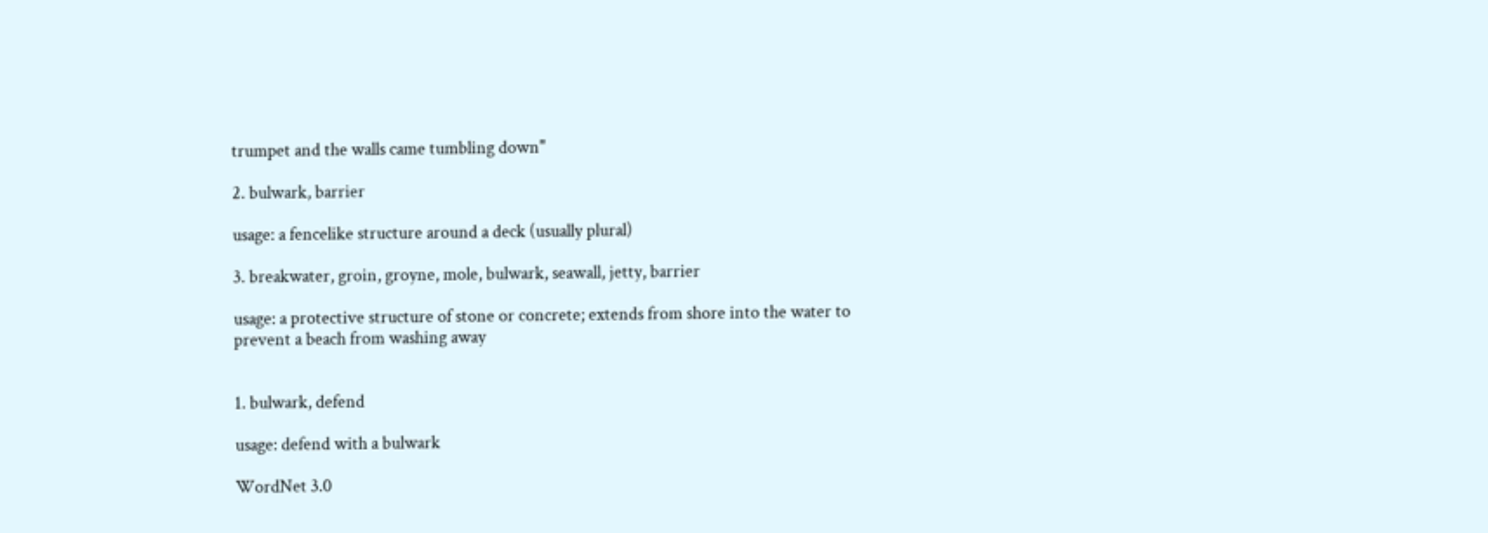trumpet and the walls came tumbling down"

2. bulwark, barrier

usage: a fencelike structure around a deck (usually plural)

3. breakwater, groin, groyne, mole, bulwark, seawall, jetty, barrier

usage: a protective structure of stone or concrete; extends from shore into the water to prevent a beach from washing away


1. bulwark, defend

usage: defend with a bulwark

WordNet 3.0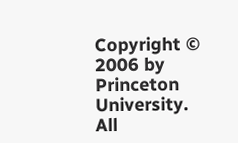Copyright © 2006 by Princeton University.
All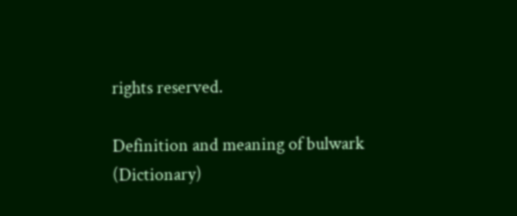rights reserved.

Definition and meaning of bulwark (Dictionary)